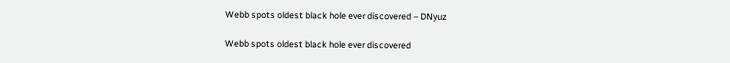Webb spots oldest black hole ever discovered – DNyuz

Webb spots oldest black hole ever discovered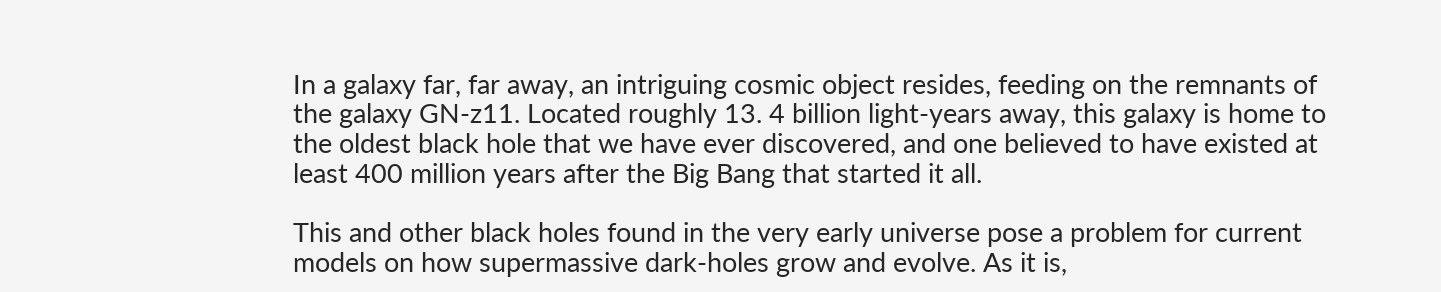In a galaxy far, far away, an intriguing cosmic object resides, feeding on the remnants of the galaxy GN-z11. Located roughly 13. 4 billion light-years away, this galaxy is home to the oldest black hole that we have ever discovered, and one believed to have existed at least 400 million years after the Big Bang that started it all.

This and other black holes found in the very early universe pose a problem for current models on how supermassive dark-holes grow and evolve. As it is,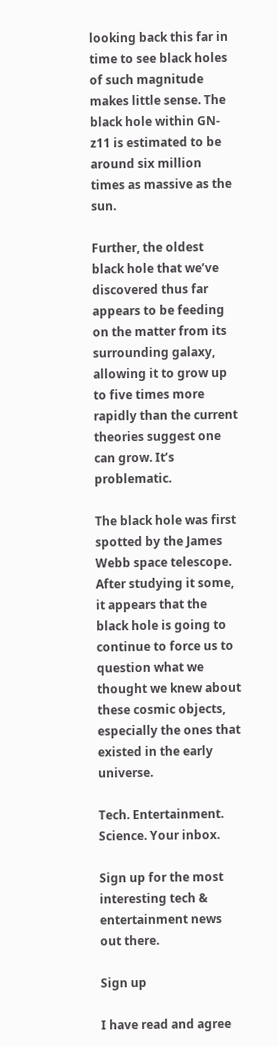looking back this far in time to see black holes of such magnitude makes little sense. The black hole within GN-z11 is estimated to be around six million times as massive as the sun.

Further, the oldest black hole that we’ve discovered thus far appears to be feeding on the matter from its surrounding galaxy, allowing it to grow up to five times more rapidly than the current theories suggest one can grow. It’s problematic.

The black hole was first spotted by the James Webb space telescope. After studying it some, it appears that the black hole is going to continue to force us to question what we thought we knew about these cosmic objects, especially the ones that existed in the early universe.

Tech. Entertainment. Science. Your inbox.

Sign up for the most interesting tech & entertainment news out there.

Sign up

I have read and agree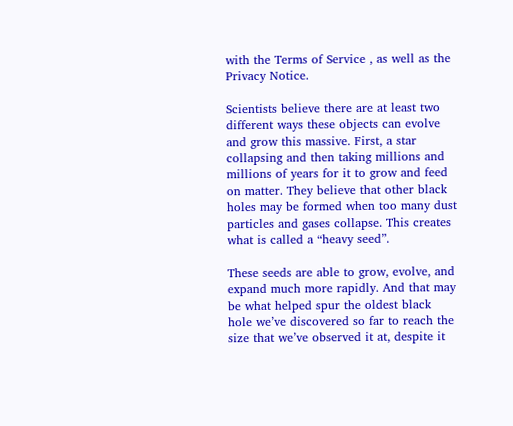with the Terms of Service , as well as the Privacy Notice.

Scientists believe there are at least two different ways these objects can evolve and grow this massive. First, a star collapsing and then taking millions and millions of years for it to grow and feed on matter. They believe that other black holes may be formed when too many dust particles and gases collapse. This creates what is called a “heavy seed”.

These seeds are able to grow, evolve, and expand much more rapidly. And that may be what helped spur the oldest black hole we’ve discovered so far to reach the size that we’ve observed it at, despite it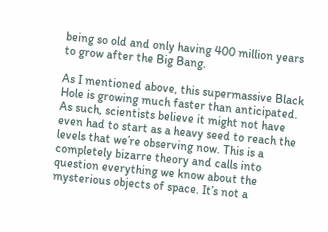being so old and only having 400 million years to grow after the Big Bang.

As I mentioned above, this supermassive Black Hole is growing much faster than anticipated. As such, scientists believe it might not have even had to start as a heavy seed to reach the levels that we’re observing now. This is a completely bizarre theory and calls into question everything we know about the mysterious objects of space. It’s not a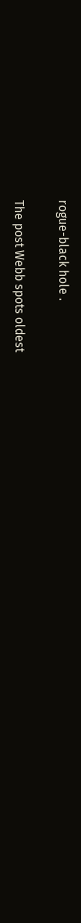rogue-black hole .

The post Webb spots oldest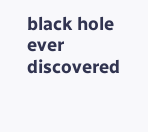black hole ever discovered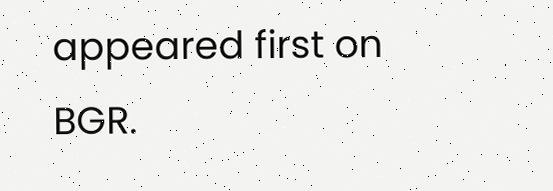appeared first on BGR.